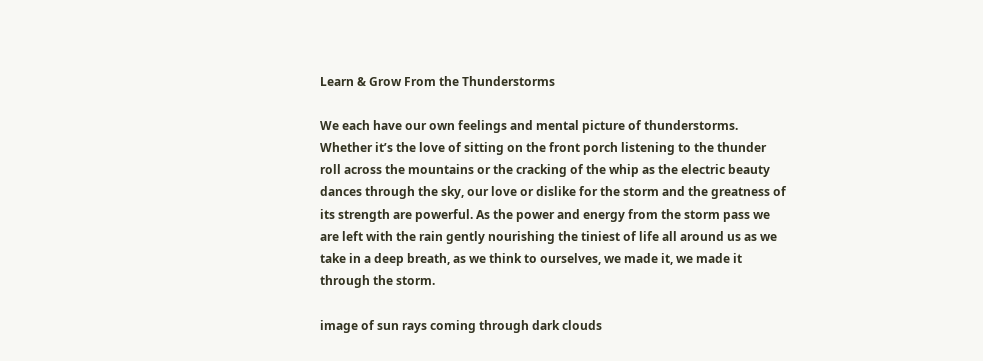Learn & Grow From the Thunderstorms

We each have our own feelings and mental picture of thunderstorms. Whether it’s the love of sitting on the front porch listening to the thunder roll across the mountains or the cracking of the whip as the electric beauty dances through the sky, our love or dislike for the storm and the greatness of its strength are powerful. As the power and energy from the storm pass we are left with the rain gently nourishing the tiniest of life all around us as we take in a deep breath, as we think to ourselves, we made it, we made it through the storm.

image of sun rays coming through dark clouds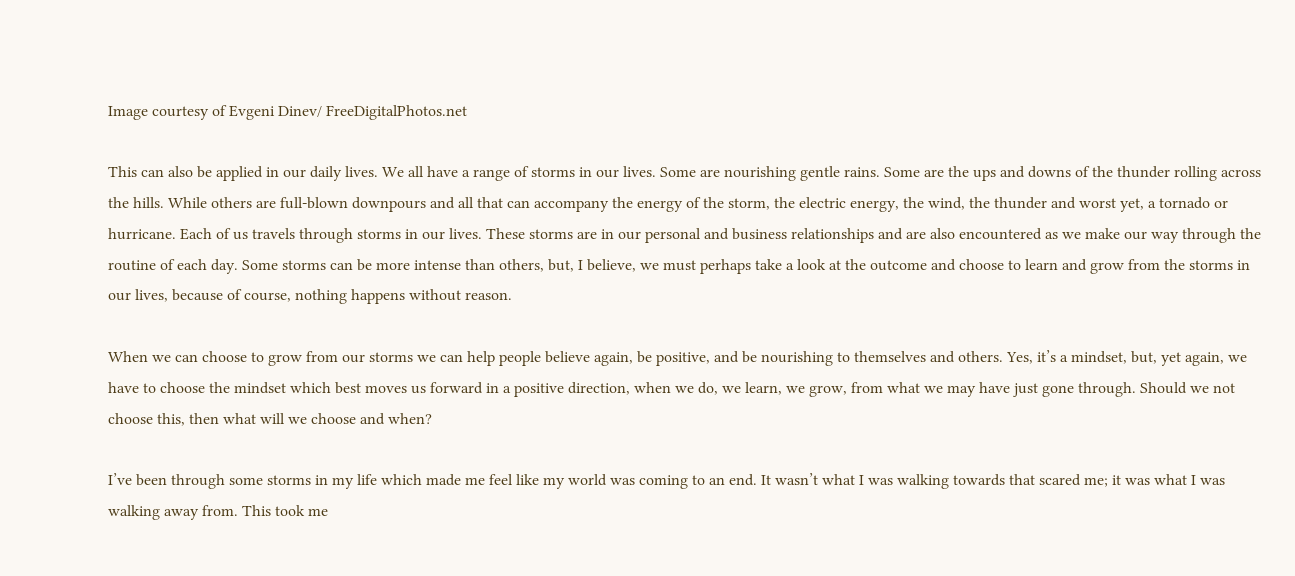Image courtesy of Evgeni Dinev/ FreeDigitalPhotos.net

This can also be applied in our daily lives. We all have a range of storms in our lives. Some are nourishing gentle rains. Some are the ups and downs of the thunder rolling across the hills. While others are full-blown downpours and all that can accompany the energy of the storm, the electric energy, the wind, the thunder and worst yet, a tornado or hurricane. Each of us travels through storms in our lives. These storms are in our personal and business relationships and are also encountered as we make our way through the routine of each day. Some storms can be more intense than others, but, I believe, we must perhaps take a look at the outcome and choose to learn and grow from the storms in our lives, because of course, nothing happens without reason.

When we can choose to grow from our storms we can help people believe again, be positive, and be nourishing to themselves and others. Yes, it’s a mindset, but, yet again, we have to choose the mindset which best moves us forward in a positive direction, when we do, we learn, we grow, from what we may have just gone through. Should we not choose this, then what will we choose and when?

I’ve been through some storms in my life which made me feel like my world was coming to an end. It wasn’t what I was walking towards that scared me; it was what I was walking away from. This took me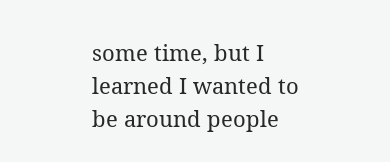some time, but I learned I wanted to be around people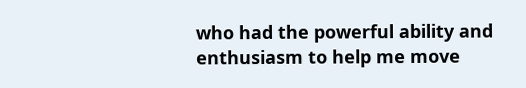who had the powerful ability and enthusiasm to help me move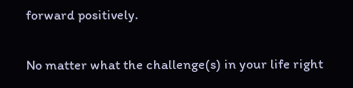forward positively.

No matter what the challenge(s) in your life right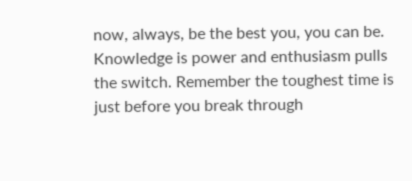now, always, be the best you, you can be. Knowledge is power and enthusiasm pulls the switch. Remember the toughest time is just before you break through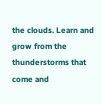the clouds. Learn and grow from the thunderstorms that come and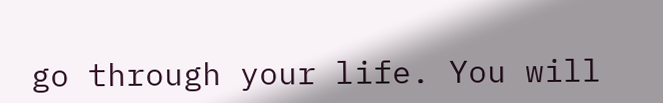go through your life. You will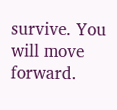survive. You will move forward.